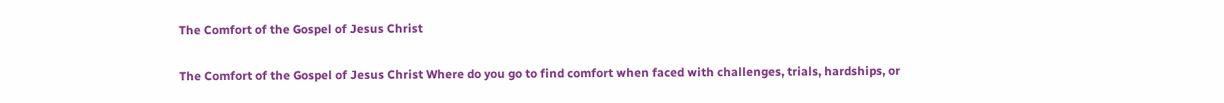The Comfort of the Gospel of Jesus Christ

The Comfort of the Gospel of Jesus Christ Where do you go to find comfort when faced with challenges, trials, hardships, or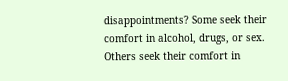disappointments? Some seek their comfort in alcohol, drugs, or sex. Others seek their comfort in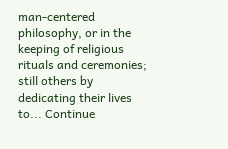man-centered philosophy, or in the keeping of religious rituals and ceremonies; still others by dedicating their lives to... Continue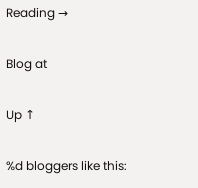Reading →

Blog at

Up ↑

%d bloggers like this: